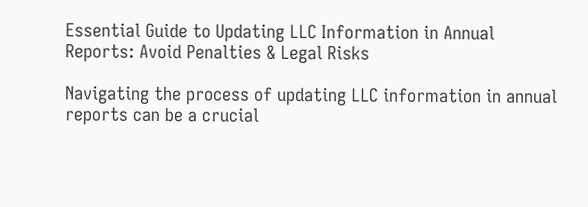Essential Guide to Updating LLC Information in Annual Reports: Avoid Penalties & Legal Risks

Navigating the process of updating LLC information in annual reports can be a crucial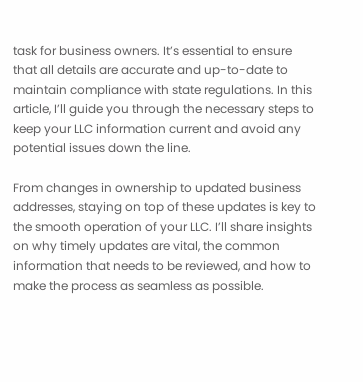task for business owners. It’s essential to ensure that all details are accurate and up-to-date to maintain compliance with state regulations. In this article, I’ll guide you through the necessary steps to keep your LLC information current and avoid any potential issues down the line.

From changes in ownership to updated business addresses, staying on top of these updates is key to the smooth operation of your LLC. I’ll share insights on why timely updates are vital, the common information that needs to be reviewed, and how to make the process as seamless as possible.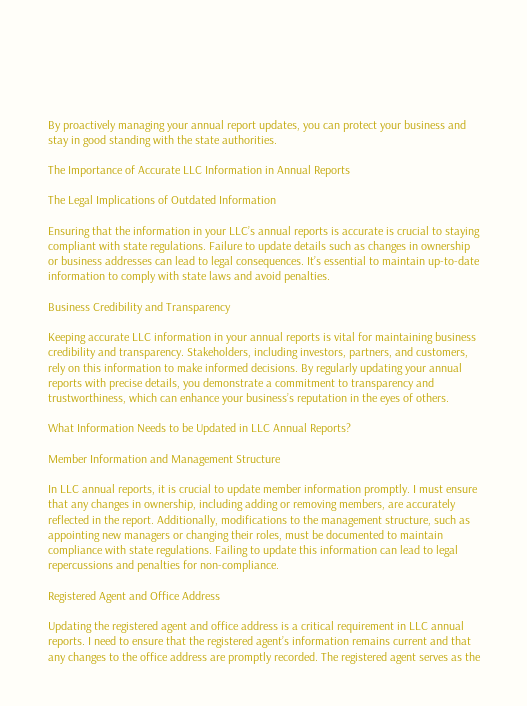By proactively managing your annual report updates, you can protect your business and stay in good standing with the state authorities.

The Importance of Accurate LLC Information in Annual Reports

The Legal Implications of Outdated Information

Ensuring that the information in your LLC’s annual reports is accurate is crucial to staying compliant with state regulations. Failure to update details such as changes in ownership or business addresses can lead to legal consequences. It’s essential to maintain up-to-date information to comply with state laws and avoid penalties.

Business Credibility and Transparency

Keeping accurate LLC information in your annual reports is vital for maintaining business credibility and transparency. Stakeholders, including investors, partners, and customers, rely on this information to make informed decisions. By regularly updating your annual reports with precise details, you demonstrate a commitment to transparency and trustworthiness, which can enhance your business’s reputation in the eyes of others.

What Information Needs to be Updated in LLC Annual Reports?

Member Information and Management Structure

In LLC annual reports, it is crucial to update member information promptly. I must ensure that any changes in ownership, including adding or removing members, are accurately reflected in the report. Additionally, modifications to the management structure, such as appointing new managers or changing their roles, must be documented to maintain compliance with state regulations. Failing to update this information can lead to legal repercussions and penalties for non-compliance.

Registered Agent and Office Address

Updating the registered agent and office address is a critical requirement in LLC annual reports. I need to ensure that the registered agent’s information remains current and that any changes to the office address are promptly recorded. The registered agent serves as the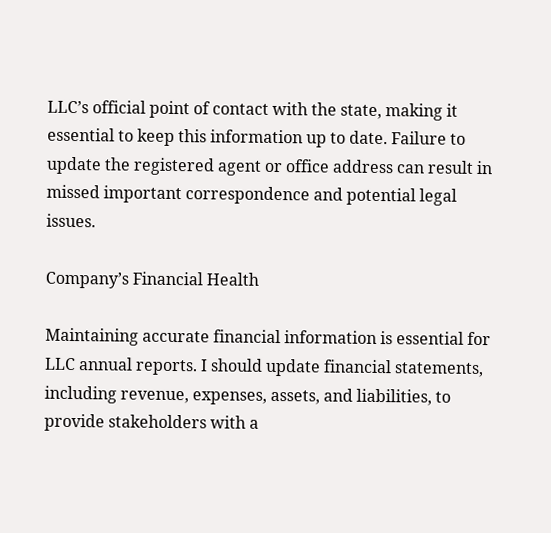LLC’s official point of contact with the state, making it essential to keep this information up to date. Failure to update the registered agent or office address can result in missed important correspondence and potential legal issues.

Company’s Financial Health

Maintaining accurate financial information is essential for LLC annual reports. I should update financial statements, including revenue, expenses, assets, and liabilities, to provide stakeholders with a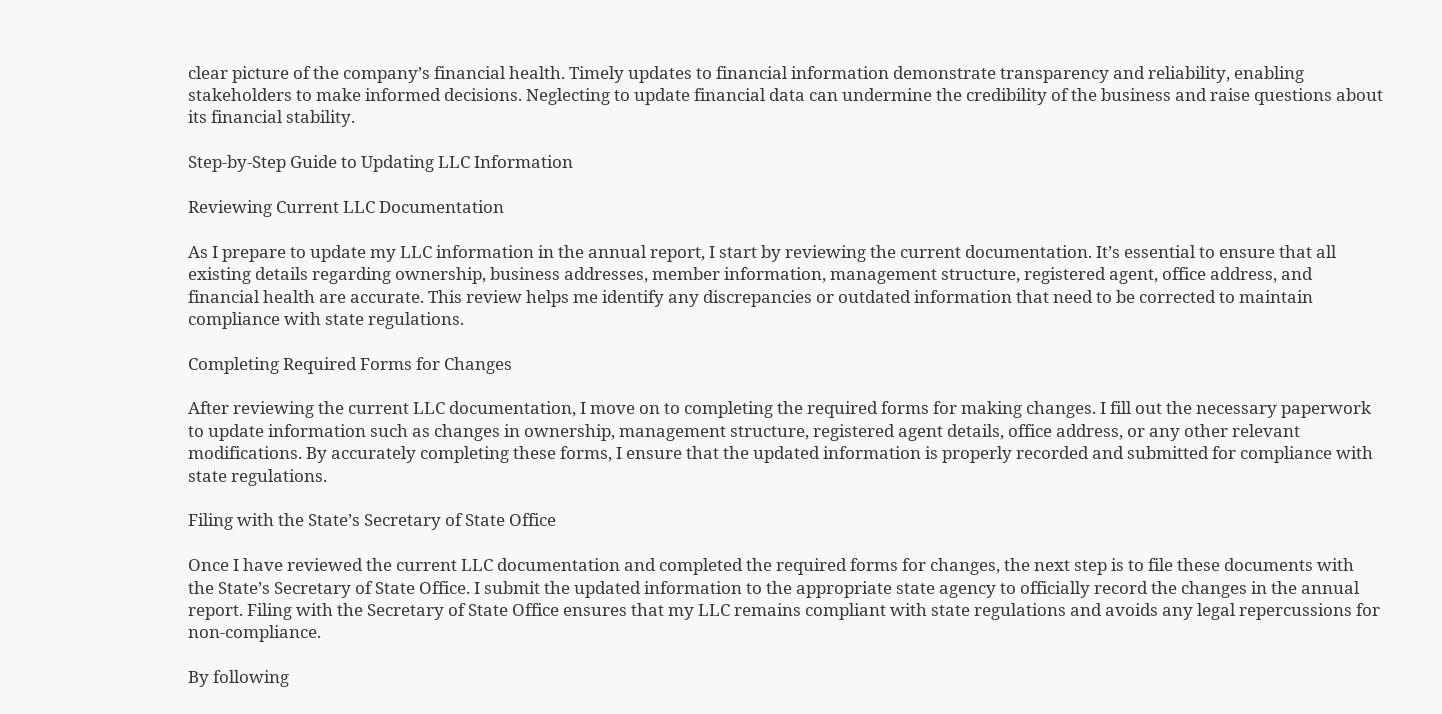clear picture of the company’s financial health. Timely updates to financial information demonstrate transparency and reliability, enabling stakeholders to make informed decisions. Neglecting to update financial data can undermine the credibility of the business and raise questions about its financial stability.

Step-by-Step Guide to Updating LLC Information

Reviewing Current LLC Documentation

As I prepare to update my LLC information in the annual report, I start by reviewing the current documentation. It’s essential to ensure that all existing details regarding ownership, business addresses, member information, management structure, registered agent, office address, and financial health are accurate. This review helps me identify any discrepancies or outdated information that need to be corrected to maintain compliance with state regulations.

Completing Required Forms for Changes

After reviewing the current LLC documentation, I move on to completing the required forms for making changes. I fill out the necessary paperwork to update information such as changes in ownership, management structure, registered agent details, office address, or any other relevant modifications. By accurately completing these forms, I ensure that the updated information is properly recorded and submitted for compliance with state regulations.

Filing with the State’s Secretary of State Office

Once I have reviewed the current LLC documentation and completed the required forms for changes, the next step is to file these documents with the State’s Secretary of State Office. I submit the updated information to the appropriate state agency to officially record the changes in the annual report. Filing with the Secretary of State Office ensures that my LLC remains compliant with state regulations and avoids any legal repercussions for non-compliance.

By following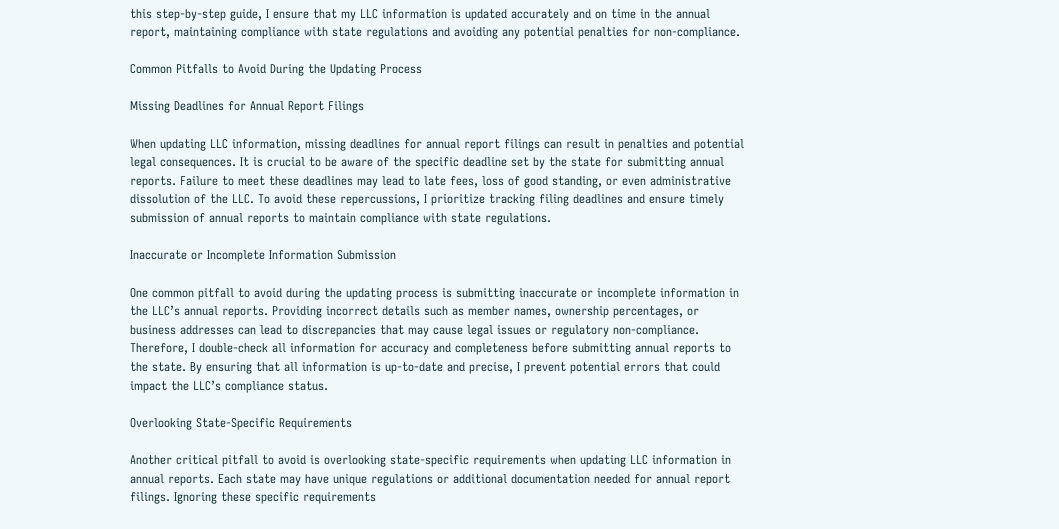this step-by-step guide, I ensure that my LLC information is updated accurately and on time in the annual report, maintaining compliance with state regulations and avoiding any potential penalties for non-compliance.

Common Pitfalls to Avoid During the Updating Process

Missing Deadlines for Annual Report Filings

When updating LLC information, missing deadlines for annual report filings can result in penalties and potential legal consequences. It is crucial to be aware of the specific deadline set by the state for submitting annual reports. Failure to meet these deadlines may lead to late fees, loss of good standing, or even administrative dissolution of the LLC. To avoid these repercussions, I prioritize tracking filing deadlines and ensure timely submission of annual reports to maintain compliance with state regulations.

Inaccurate or Incomplete Information Submission

One common pitfall to avoid during the updating process is submitting inaccurate or incomplete information in the LLC’s annual reports. Providing incorrect details such as member names, ownership percentages, or business addresses can lead to discrepancies that may cause legal issues or regulatory non-compliance. Therefore, I double-check all information for accuracy and completeness before submitting annual reports to the state. By ensuring that all information is up-to-date and precise, I prevent potential errors that could impact the LLC’s compliance status.

Overlooking State-Specific Requirements

Another critical pitfall to avoid is overlooking state-specific requirements when updating LLC information in annual reports. Each state may have unique regulations or additional documentation needed for annual report filings. Ignoring these specific requirements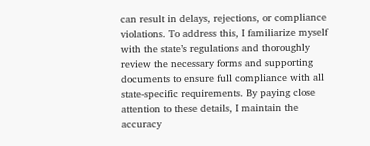can result in delays, rejections, or compliance violations. To address this, I familiarize myself with the state’s regulations and thoroughly review the necessary forms and supporting documents to ensure full compliance with all state-specific requirements. By paying close attention to these details, I maintain the accuracy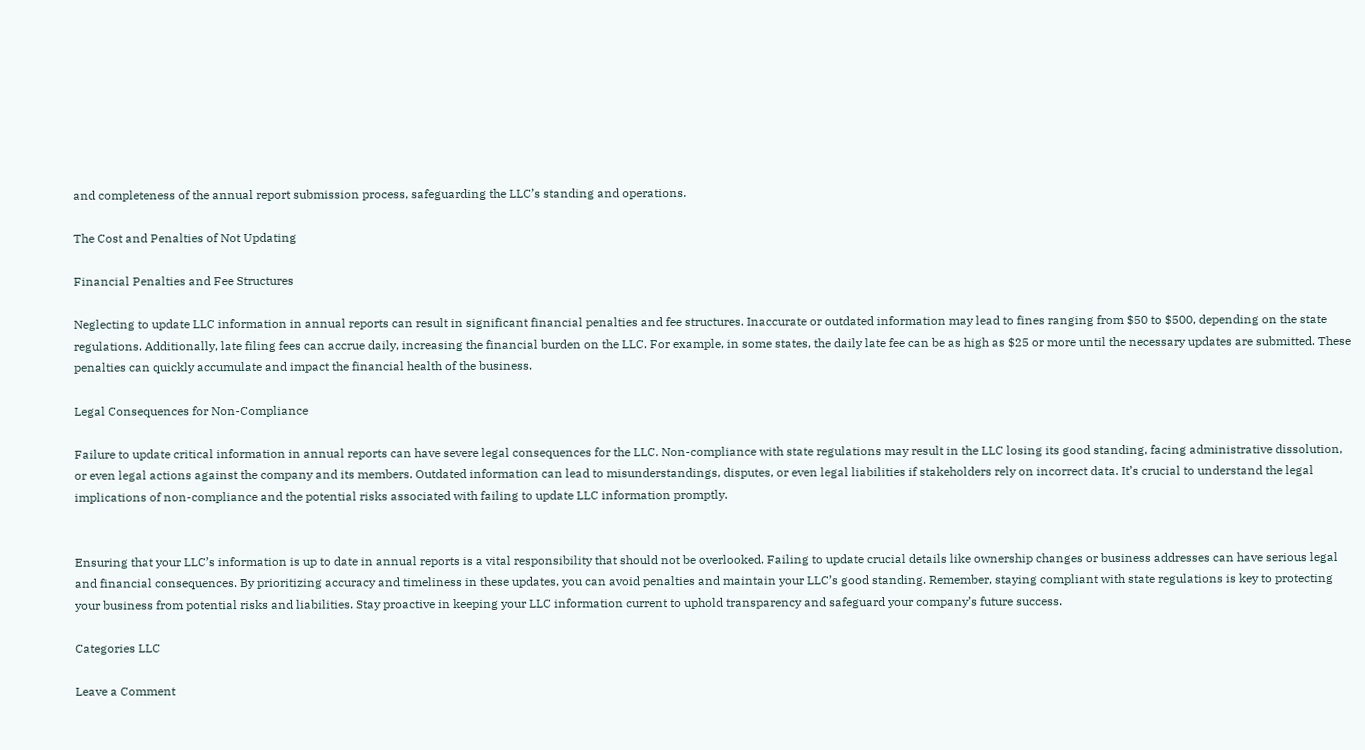and completeness of the annual report submission process, safeguarding the LLC’s standing and operations.

The Cost and Penalties of Not Updating

Financial Penalties and Fee Structures

Neglecting to update LLC information in annual reports can result in significant financial penalties and fee structures. Inaccurate or outdated information may lead to fines ranging from $50 to $500, depending on the state regulations. Additionally, late filing fees can accrue daily, increasing the financial burden on the LLC. For example, in some states, the daily late fee can be as high as $25 or more until the necessary updates are submitted. These penalties can quickly accumulate and impact the financial health of the business.

Legal Consequences for Non-Compliance

Failure to update critical information in annual reports can have severe legal consequences for the LLC. Non-compliance with state regulations may result in the LLC losing its good standing, facing administrative dissolution, or even legal actions against the company and its members. Outdated information can lead to misunderstandings, disputes, or even legal liabilities if stakeholders rely on incorrect data. It’s crucial to understand the legal implications of non-compliance and the potential risks associated with failing to update LLC information promptly.


Ensuring that your LLC’s information is up to date in annual reports is a vital responsibility that should not be overlooked. Failing to update crucial details like ownership changes or business addresses can have serious legal and financial consequences. By prioritizing accuracy and timeliness in these updates, you can avoid penalties and maintain your LLC’s good standing. Remember, staying compliant with state regulations is key to protecting your business from potential risks and liabilities. Stay proactive in keeping your LLC information current to uphold transparency and safeguard your company’s future success.

Categories LLC

Leave a Comment